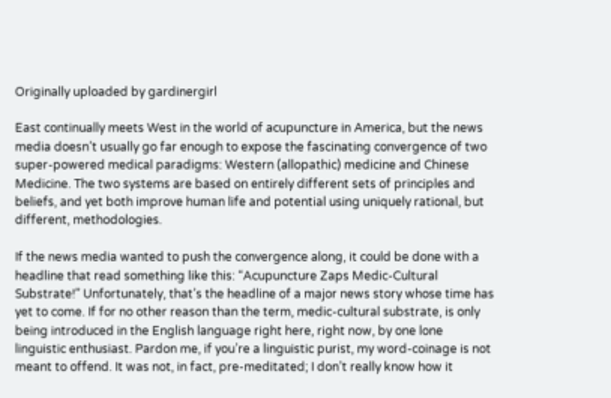Originally uploaded by gardinergirl

East continually meets West in the world of acupuncture in America, but the news media doesn’t usually go far enough to expose the fascinating convergence of two super-powered medical paradigms: Western (allopathic) medicine and Chinese Medicine. The two systems are based on entirely different sets of principles and beliefs, and yet both improve human life and potential using uniquely rational, but different, methodologies.

If the news media wanted to push the convergence along, it could be done with a headline that read something like this: “Acupuncture Zaps Medic-Cultural Substrate!” Unfortunately, that’s the headline of a major news story whose time has yet to come. If for no other reason than the term, medic-cultural substrate, is only being introduced in the English language right here, right now, by one lone linguistic enthusiast. Pardon me, if you’re a linguistic purist, my word-coinage is not meant to offend. It was not, in fact, pre-meditated; I don’t really know how it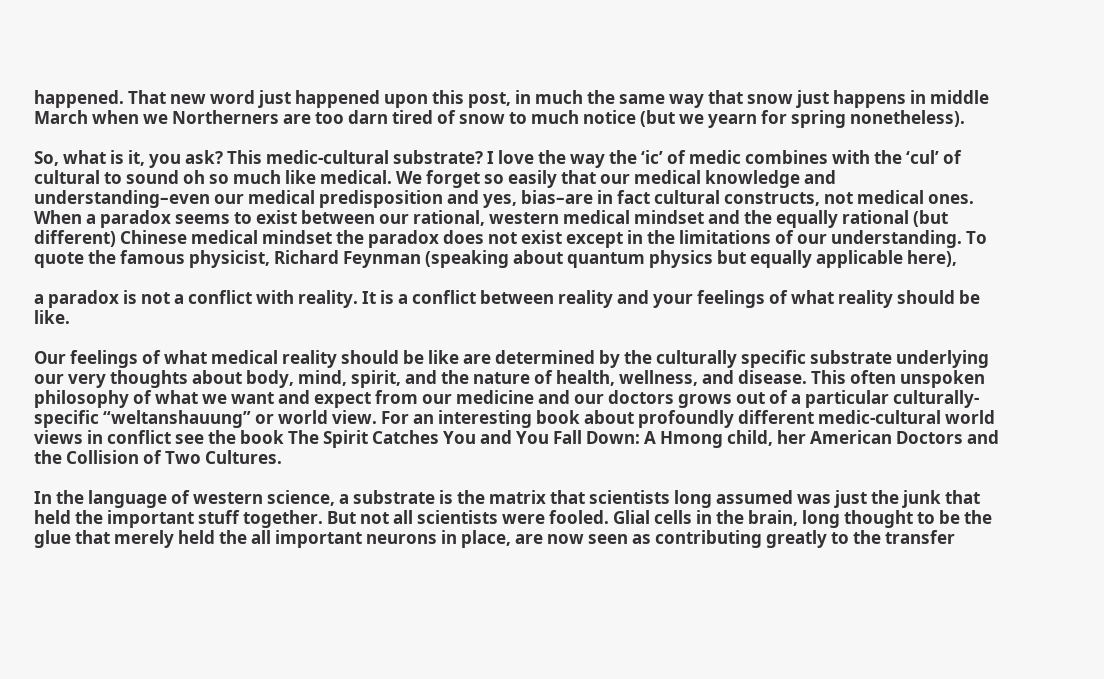happened. That new word just happened upon this post, in much the same way that snow just happens in middle March when we Northerners are too darn tired of snow to much notice (but we yearn for spring nonetheless).

So, what is it, you ask? This medic-cultural substrate? I love the way the ‘ic’ of medic combines with the ‘cul’ of cultural to sound oh so much like medical. We forget so easily that our medical knowledge and understanding–even our medical predisposition and yes, bias–are in fact cultural constructs, not medical ones. When a paradox seems to exist between our rational, western medical mindset and the equally rational (but different) Chinese medical mindset the paradox does not exist except in the limitations of our understanding. To quote the famous physicist, Richard Feynman (speaking about quantum physics but equally applicable here),

a paradox is not a conflict with reality. It is a conflict between reality and your feelings of what reality should be like.

Our feelings of what medical reality should be like are determined by the culturally specific substrate underlying our very thoughts about body, mind, spirit, and the nature of health, wellness, and disease. This often unspoken philosophy of what we want and expect from our medicine and our doctors grows out of a particular culturally-specific “weltanshauung” or world view. For an interesting book about profoundly different medic-cultural world views in conflict see the book The Spirit Catches You and You Fall Down: A Hmong child, her American Doctors and the Collision of Two Cultures.

In the language of western science, a substrate is the matrix that scientists long assumed was just the junk that held the important stuff together. But not all scientists were fooled. Glial cells in the brain, long thought to be the glue that merely held the all important neurons in place, are now seen as contributing greatly to the transfer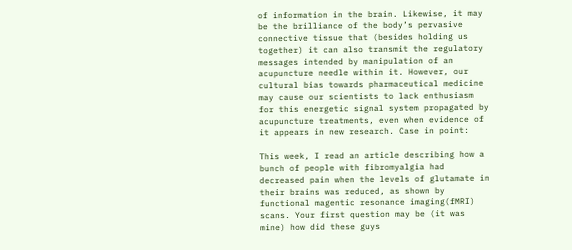of information in the brain. Likewise, it may be the brilliance of the body’s pervasive connective tissue that (besides holding us together) it can also transmit the regulatory messages intended by manipulation of an acupuncture needle within it. However, our cultural bias towards pharmaceutical medicine may cause our scientists to lack enthusiasm for this energetic signal system propagated by acupuncture treatments, even when evidence of it appears in new research. Case in point:

This week, I read an article describing how a bunch of people with fibromyalgia had decreased pain when the levels of glutamate in their brains was reduced, as shown by functional magentic resonance imaging(fMRI) scans. Your first question may be (it was mine) how did these guys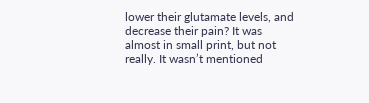lower their glutamate levels, and decrease their pain? It was almost in small print, but not really. It wasn’t mentioned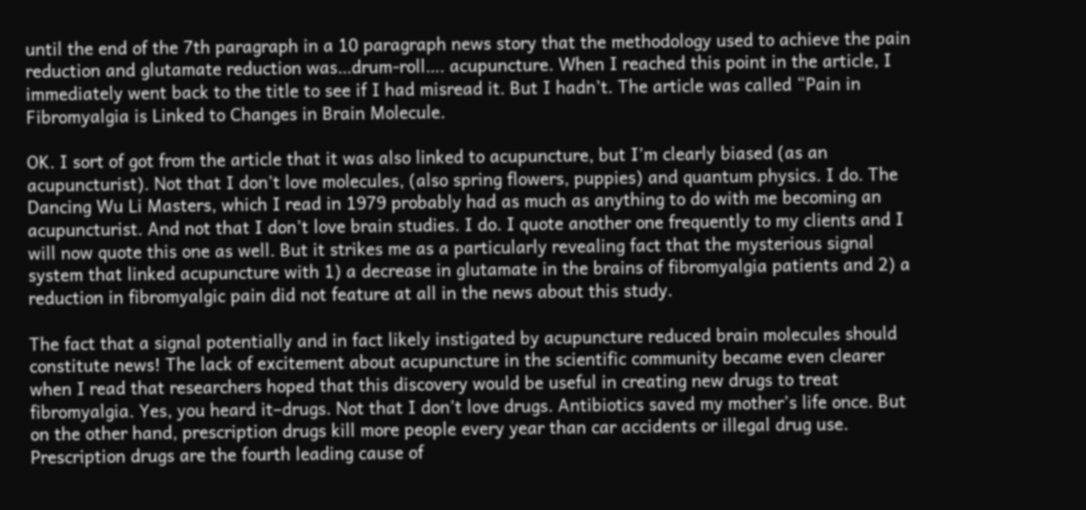until the end of the 7th paragraph in a 10 paragraph news story that the methodology used to achieve the pain reduction and glutamate reduction was…drum-roll…. acupuncture. When I reached this point in the article, I immediately went back to the title to see if I had misread it. But I hadn’t. The article was called “Pain in Fibromyalgia is Linked to Changes in Brain Molecule.

OK. I sort of got from the article that it was also linked to acupuncture, but I’m clearly biased (as an acupuncturist). Not that I don’t love molecules, (also spring flowers, puppies) and quantum physics. I do. The Dancing Wu Li Masters, which I read in 1979 probably had as much as anything to do with me becoming an acupuncturist. And not that I don’t love brain studies. I do. I quote another one frequently to my clients and I will now quote this one as well. But it strikes me as a particularly revealing fact that the mysterious signal system that linked acupuncture with 1) a decrease in glutamate in the brains of fibromyalgia patients and 2) a reduction in fibromyalgic pain did not feature at all in the news about this study.

The fact that a signal potentially and in fact likely instigated by acupuncture reduced brain molecules should constitute news! The lack of excitement about acupuncture in the scientific community became even clearer when I read that researchers hoped that this discovery would be useful in creating new drugs to treat fibromyalgia. Yes, you heard it–drugs. Not that I don’t love drugs. Antibiotics saved my mother’s life once. But on the other hand, prescription drugs kill more people every year than car accidents or illegal drug use. Prescription drugs are the fourth leading cause of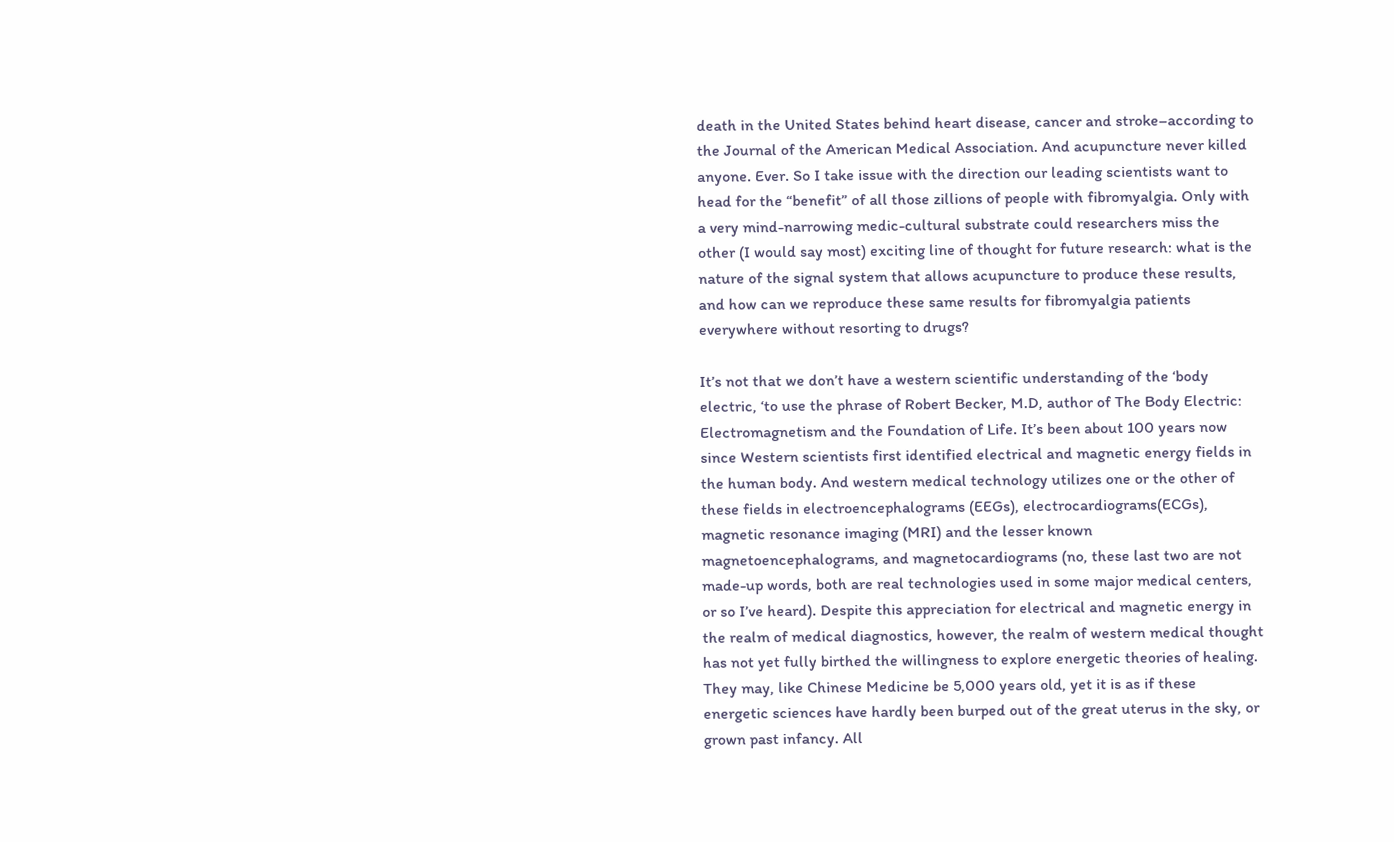death in the United States behind heart disease, cancer and stroke–according to the Journal of the American Medical Association. And acupuncture never killed anyone. Ever. So I take issue with the direction our leading scientists want to head for the “benefit” of all those zillions of people with fibromyalgia. Only with a very mind-narrowing medic-cultural substrate could researchers miss the other (I would say most) exciting line of thought for future research: what is the nature of the signal system that allows acupuncture to produce these results, and how can we reproduce these same results for fibromyalgia patients everywhere without resorting to drugs?

It’s not that we don’t have a western scientific understanding of the ‘body electric, ‘to use the phrase of Robert Becker, M.D, author of The Body Electric: Electromagnetism and the Foundation of Life. It’s been about 100 years now since Western scientists first identified electrical and magnetic energy fields in the human body. And western medical technology utilizes one or the other of these fields in electroencephalograms (EEGs), electrocardiograms(ECGs), magnetic resonance imaging (MRI) and the lesser known magnetoencephalograms, and magnetocardiograms (no, these last two are not made-up words, both are real technologies used in some major medical centers, or so I’ve heard). Despite this appreciation for electrical and magnetic energy in the realm of medical diagnostics, however, the realm of western medical thought has not yet fully birthed the willingness to explore energetic theories of healing. They may, like Chinese Medicine be 5,000 years old, yet it is as if these energetic sciences have hardly been burped out of the great uterus in the sky, or grown past infancy. All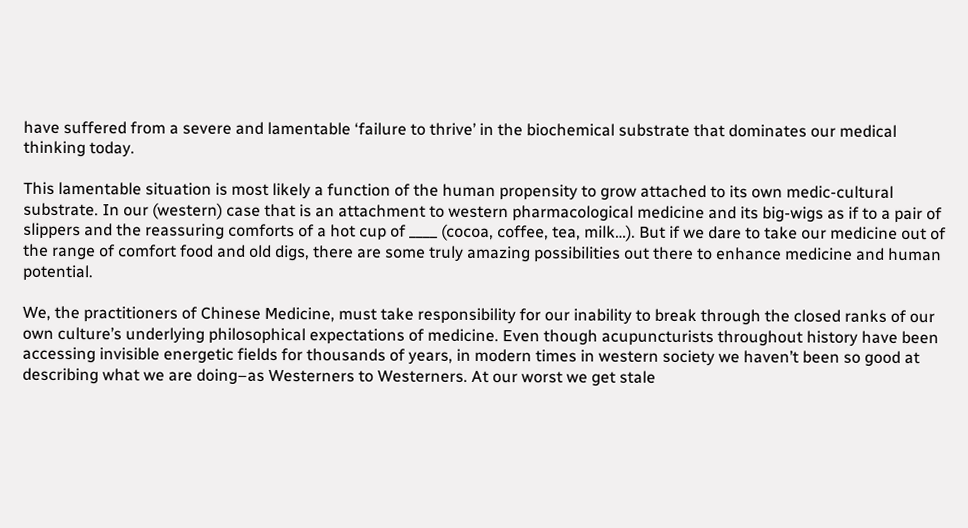have suffered from a severe and lamentable ‘failure to thrive’ in the biochemical substrate that dominates our medical thinking today.

This lamentable situation is most likely a function of the human propensity to grow attached to its own medic-cultural substrate. In our (western) case that is an attachment to western pharmacological medicine and its big-wigs as if to a pair of slippers and the reassuring comforts of a hot cup of ____ (cocoa, coffee, tea, milk…). But if we dare to take our medicine out of the range of comfort food and old digs, there are some truly amazing possibilities out there to enhance medicine and human potential.

We, the practitioners of Chinese Medicine, must take responsibility for our inability to break through the closed ranks of our own culture’s underlying philosophical expectations of medicine. Even though acupuncturists throughout history have been accessing invisible energetic fields for thousands of years, in modern times in western society we haven’t been so good at describing what we are doing–as Westerners to Westerners. At our worst we get stale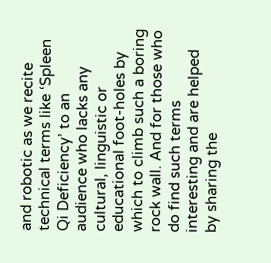and robotic as we recite technical terms like ‘Spleen Qi Deficiency’ to an audience who lacks any cultural, linguistic or educational foot-holes by which to climb such a boring rock wall. And for those who do find such terms interesting and are helped by sharing the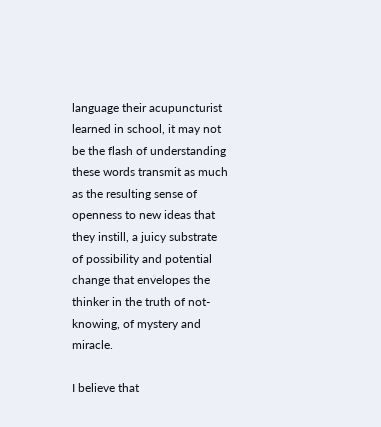language their acupuncturist learned in school, it may not be the flash of understanding these words transmit as much as the resulting sense of openness to new ideas that they instill, a juicy substrate of possibility and potential change that envelopes the thinker in the truth of not-knowing, of mystery and miracle.

I believe that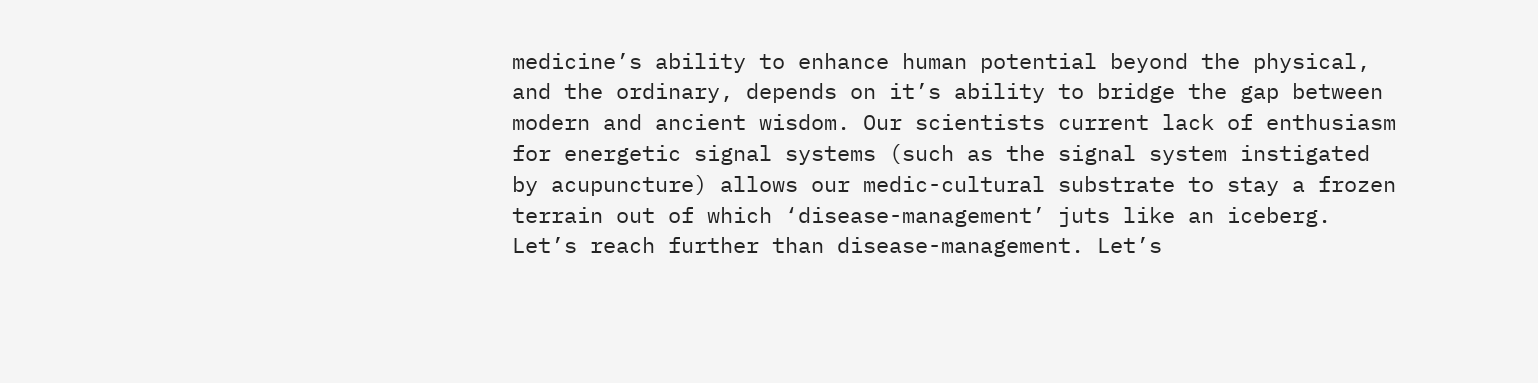medicine’s ability to enhance human potential beyond the physical, and the ordinary, depends on it’s ability to bridge the gap between modern and ancient wisdom. Our scientists current lack of enthusiasm for energetic signal systems (such as the signal system instigated by acupuncture) allows our medic-cultural substrate to stay a frozen terrain out of which ‘disease-management’ juts like an iceberg. Let’s reach further than disease-management. Let’s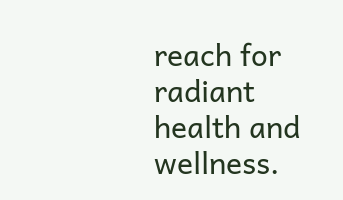reach for radiant health and wellness.